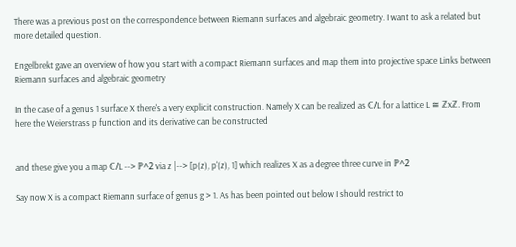There was a previous post on the correspondence between Riemann surfaces and algebraic geometry. I want to ask a related but more detailed question.

Engelbrekt gave an overview of how you start with a compact Riemann surfaces and map them into projective space Links between Riemann surfaces and algebraic geometry

In the case of a genus 1 surface X there's a very explicit construction. Namely X can be realized as ℂ/L for a lattice L ≅ ℤxℤ. From here the Weierstrass p function and its derivative can be constructed


and these give you a map ℂ/L --> ℙ^2 via z |--> [p(z), p'(z), 1] which realizes X as a degree three curve in ℙ^2

Say now X is a compact Riemann surface of genus g > 1. As has been pointed out below I should restrict to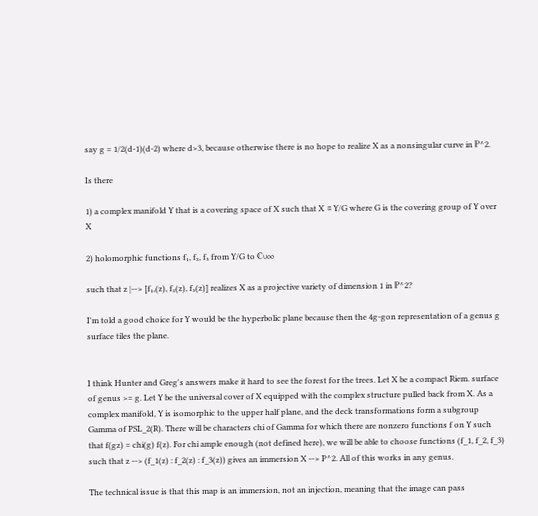say g = 1/2(d-1)(d-2) where d>3, because otherwise there is no hope to realize X as a nonsingular curve in ℙ^2.

Is there

1) a complex manifold Y that is a covering space of X such that X ≅ Y/G where G is the covering group of Y over X

2) holomorphic functions f₁, f₂, f₃ from Y/G to ℂ∪∞

such that z |--> [f₁,(z), f₂(z), f₃(z)] realizes X as a projective variety of dimension 1 in ℙ^2?

I'm told a good choice for Y would be the hyperbolic plane because then the 4g-gon representation of a genus g surface tiles the plane.


I think Hunter and Greg's answers make it hard to see the forest for the trees. Let X be a compact Riem. surface of genus >= g. Let Y be the universal cover of X equipped with the complex structure pulled back from X. As a complex manifold, Y is isomorphic to the upper half plane, and the deck transformations form a subgroup Gamma of PSL_2(R). There will be characters chi of Gamma for which there are nonzero functions f on Y such that f(gz) = chi(g) f(z). For chi ample enough (not defined here), we will be able to choose functions (f_1, f_2, f_3) such that z --> (f_1(z) : f_2(z) : f_3(z)) gives an immersion X --> P^2. All of this works in any genus.

The technical issue is that this map is an immersion, not an injection, meaning that the image can pass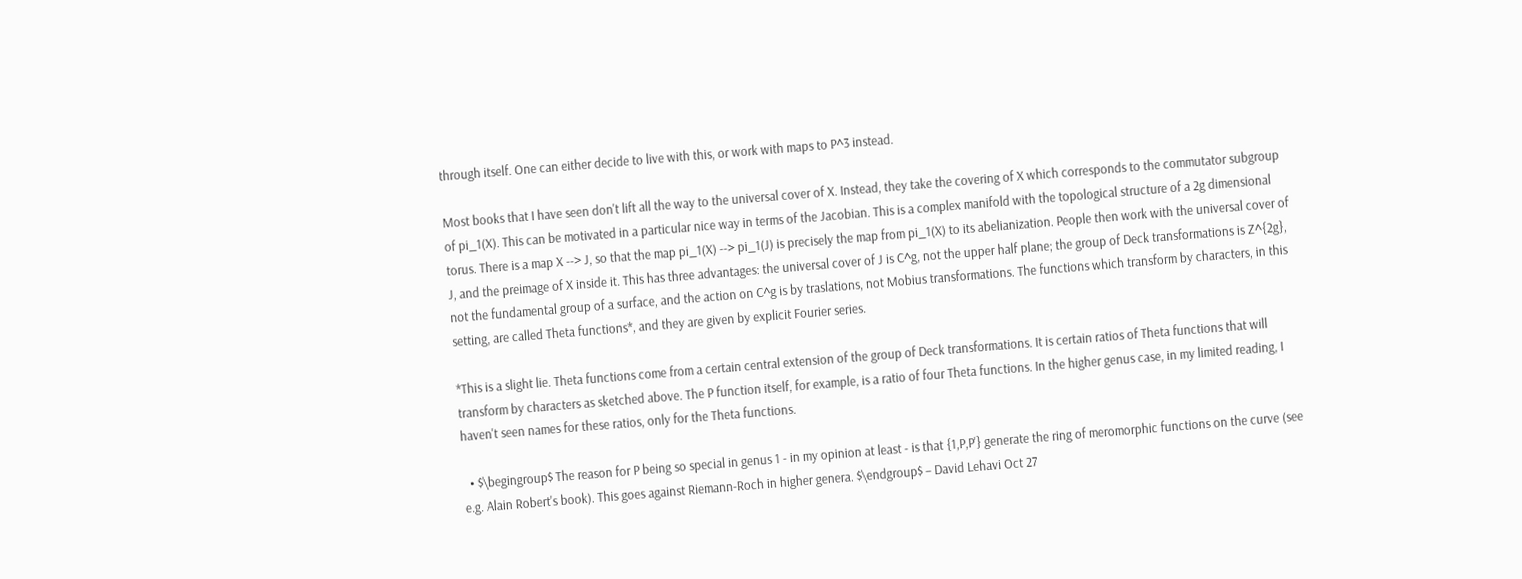through itself. One can either decide to live with this, or work with maps to P^3 instead.

Most books that I have seen don't lift all the way to the universal cover of X. Instead, they take the covering of X which corresponds to the commutator subgroup of pi_1(X). This can be motivated in a particular nice way in terms of the Jacobian. This is a complex manifold with the topological structure of a 2g dimensional torus. There is a map X --> J, so that the map pi_1(X) --> pi_1(J) is precisely the map from pi_1(X) to its abelianization. People then work with the universal cover of J, and the preimage of X inside it. This has three advantages: the universal cover of J is C^g, not the upper half plane; the group of Deck transformations is Z^{2g}, not the fundamental group of a surface, and the action on C^g is by traslations, not Mobius transformations. The functions which transform by characters, in this setting, are called Theta functions*, and they are given by explicit Fourier series.

*This is a slight lie. Theta functions come from a certain central extension of the group of Deck transformations. It is certain ratios of Theta functions that will transform by characters as sketched above. The P function itself, for example, is a ratio of four Theta functions. In the higher genus case, in my limited reading, I haven't seen names for these ratios, only for the Theta functions.

  • $\begingroup$ The reason for P being so special in genus 1 - in my opinion at least - is that {1,P,P'} generate the ring of meromorphic functions on the curve (see e.g. Alain Robert's book). This goes against Riemann-Roch in higher genera. $\endgroup$ – David Lehavi Oct 27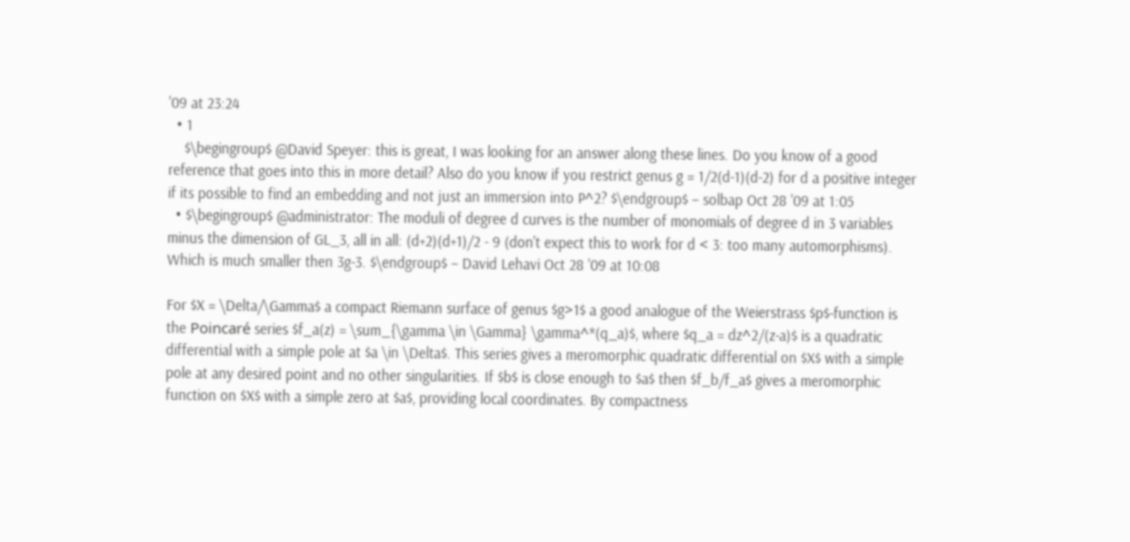'09 at 23:24
  • 1
    $\begingroup$ @David Speyer: this is great, I was looking for an answer along these lines. Do you know of a good reference that goes into this in more detail? Also do you know if you restrict genus g = 1/2(d-1)(d-2) for d a positive integer if its possible to find an embedding and not just an immersion into P^2? $\endgroup$ – solbap Oct 28 '09 at 1:05
  • $\begingroup$ @administrator: The moduli of degree d curves is the number of monomials of degree d in 3 variables minus the dimension of GL_3, all in all: (d+2)(d+1)/2 - 9 (don't expect this to work for d < 3: too many automorphisms). Which is much smaller then 3g-3. $\endgroup$ – David Lehavi Oct 28 '09 at 10:08

For $X = \Delta/\Gamma$ a compact Riemann surface of genus $g>1$ a good analogue of the Weierstrass $p$-function is the Poincaré series $f_a(z) = \sum_{\gamma \in \Gamma} \gamma^*(q_a)$, where $q_a = dz^2/(z-a)$ is a quadratic differential with a simple pole at $a \in \Delta$. This series gives a meromorphic quadratic differential on $X$ with a simple pole at any desired point and no other singularities. If $b$ is close enough to $a$ then $f_b/f_a$ gives a meromorphic function on $X$ with a simple zero at $a$, providing local coordinates. By compactness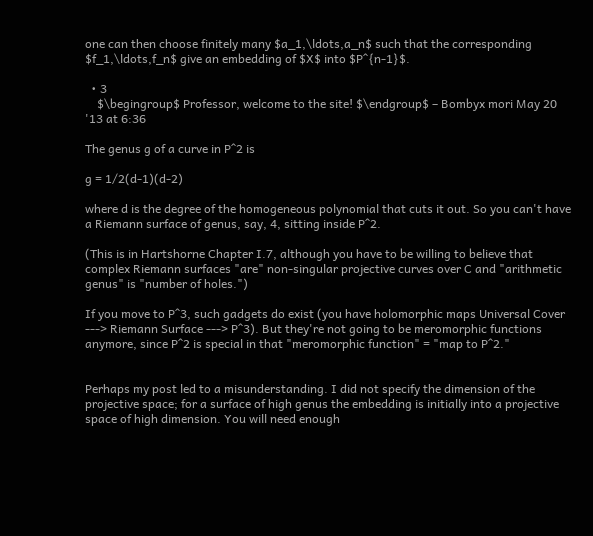one can then choose finitely many $a_1,\ldots,a_n$ such that the corresponding $f_1,\ldots,f_n$ give an embedding of $X$ into $P^{n-1}$.

  • 3
    $\begingroup$ Professor, welcome to the site! $\endgroup$ – Bombyx mori May 20 '13 at 6:36

The genus g of a curve in P^2 is

g = 1/2(d-1)(d-2)

where d is the degree of the homogeneous polynomial that cuts it out. So you can't have a Riemann surface of genus, say, 4, sitting inside P^2.

(This is in Hartshorne Chapter I.7, although you have to be willing to believe that complex Riemann surfaces "are" non-singular projective curves over C and "arithmetic genus" is "number of holes.")

If you move to P^3, such gadgets do exist (you have holomorphic maps Universal Cover ---> Riemann Surface ---> P^3). But they're not going to be meromorphic functions anymore, since P^2 is special in that "meromorphic function" = "map to P^2."


Perhaps my post led to a misunderstanding. I did not specify the dimension of the projective space; for a surface of high genus the embedding is initially into a projective space of high dimension. You will need enough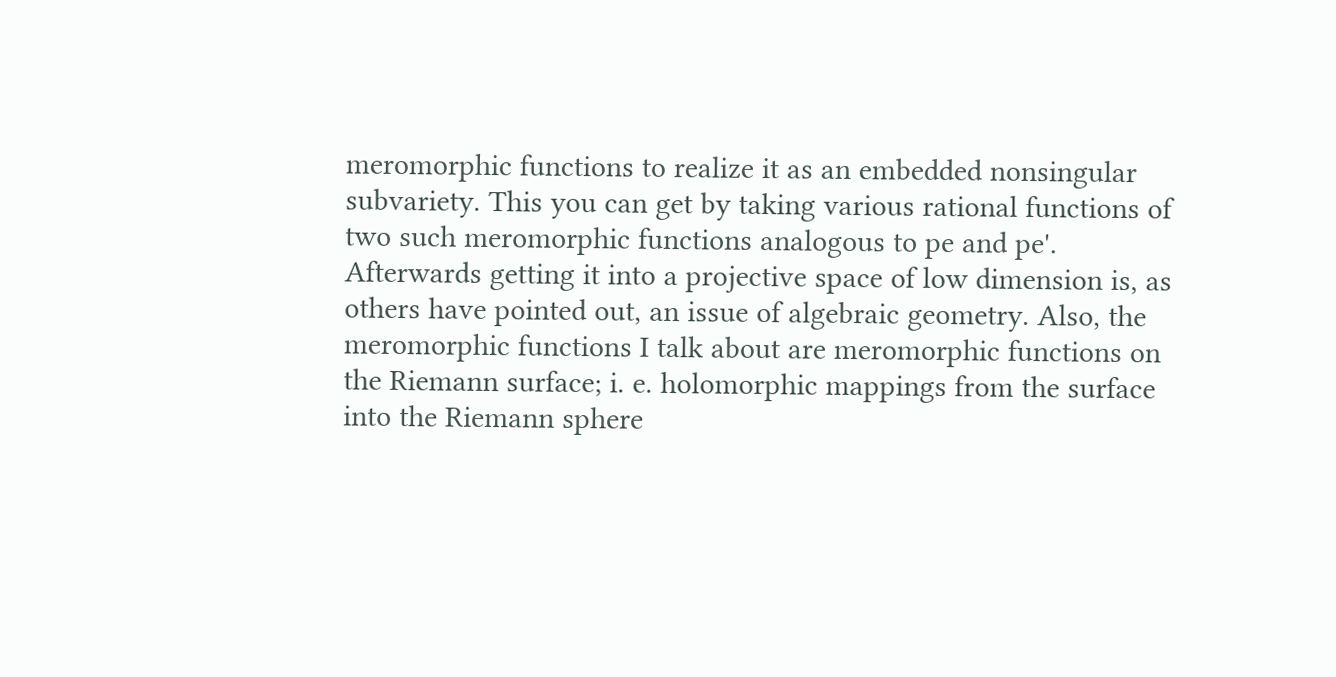meromorphic functions to realize it as an embedded nonsingular subvariety. This you can get by taking various rational functions of two such meromorphic functions analogous to pe and pe'. Afterwards getting it into a projective space of low dimension is, as others have pointed out, an issue of algebraic geometry. Also, the meromorphic functions I talk about are meromorphic functions on the Riemann surface; i. e. holomorphic mappings from the surface into the Riemann sphere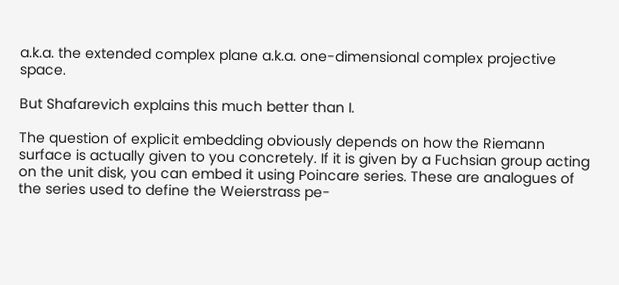a.k.a. the extended complex plane a.k.a. one-dimensional complex projective space.

But Shafarevich explains this much better than I.

The question of explicit embedding obviously depends on how the Riemann surface is actually given to you concretely. If it is given by a Fuchsian group acting on the unit disk, you can embed it using Poincare series. These are analogues of the series used to define the Weierstrass pe-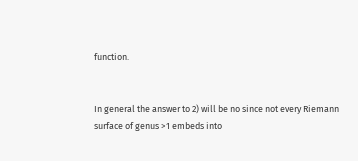function.


In general the answer to 2) will be no since not every Riemann surface of genus >1 embeds into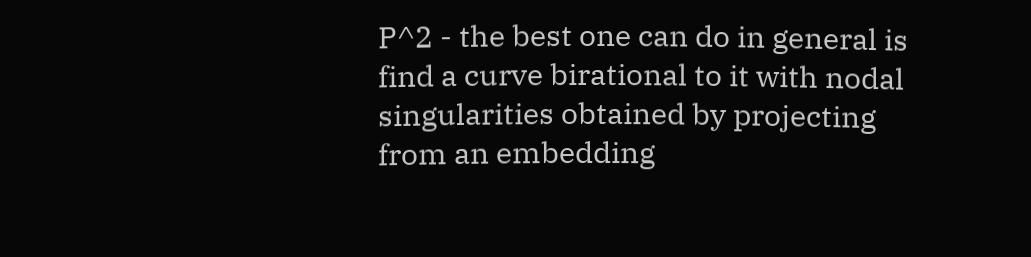P^2 - the best one can do in general is find a curve birational to it with nodal singularities obtained by projecting from an embedding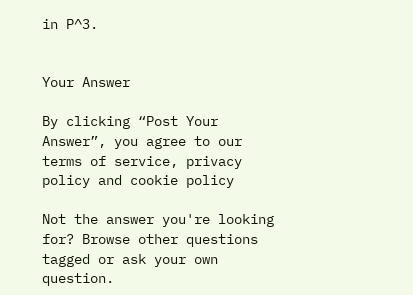in P^3.


Your Answer

By clicking “Post Your Answer”, you agree to our terms of service, privacy policy and cookie policy

Not the answer you're looking for? Browse other questions tagged or ask your own question.